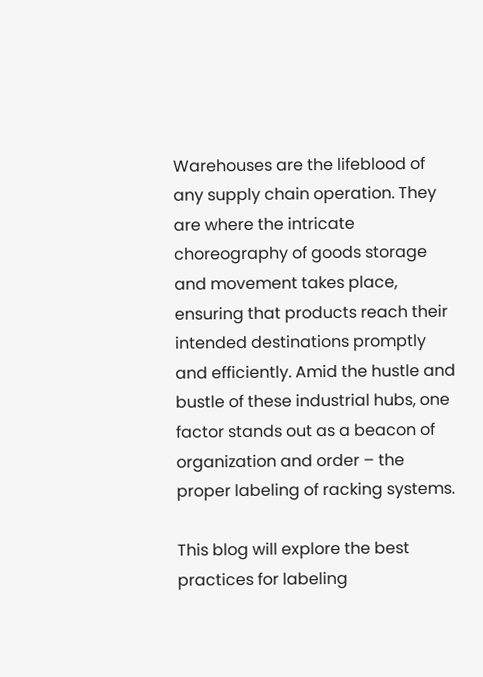Warehouses are the lifeblood of any supply chain operation. They are where the intricate choreography of goods storage and movement takes place, ensuring that products reach their intended destinations promptly and efficiently. Amid the hustle and bustle of these industrial hubs, one factor stands out as a beacon of organization and order – the proper labeling of racking systems.

This blog will explore the best practices for labeling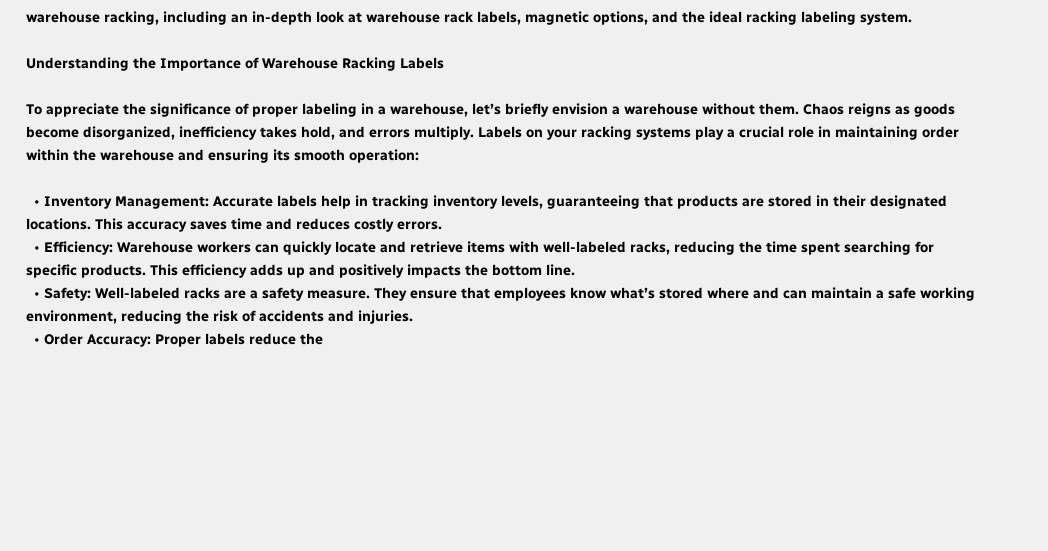warehouse racking, including an in-depth look at warehouse rack labels, magnetic options, and the ideal racking labeling system.

Understanding the Importance of Warehouse Racking Labels

To appreciate the significance of proper labeling in a warehouse, let’s briefly envision a warehouse without them. Chaos reigns as goods become disorganized, inefficiency takes hold, and errors multiply. Labels on your racking systems play a crucial role in maintaining order within the warehouse and ensuring its smooth operation:

  • Inventory Management: Accurate labels help in tracking inventory levels, guaranteeing that products are stored in their designated locations. This accuracy saves time and reduces costly errors.
  • Efficiency: Warehouse workers can quickly locate and retrieve items with well-labeled racks, reducing the time spent searching for specific products. This efficiency adds up and positively impacts the bottom line.
  • Safety: Well-labeled racks are a safety measure. They ensure that employees know what’s stored where and can maintain a safe working environment, reducing the risk of accidents and injuries.
  • Order Accuracy: Proper labels reduce the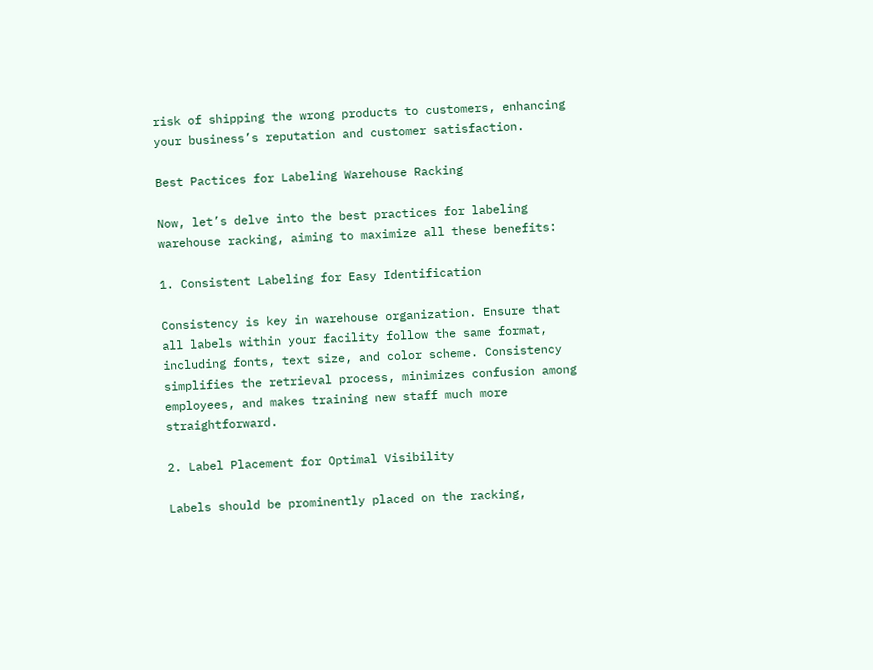risk of shipping the wrong products to customers, enhancing your business’s reputation and customer satisfaction.

Best Pactices for Labeling Warehouse Racking

Now, let’s delve into the best practices for labeling warehouse racking, aiming to maximize all these benefits:

1. Consistent Labeling for Easy Identification

Consistency is key in warehouse organization. Ensure that all labels within your facility follow the same format, including fonts, text size, and color scheme. Consistency simplifies the retrieval process, minimizes confusion among employees, and makes training new staff much more straightforward.

2. Label Placement for Optimal Visibility

Labels should be prominently placed on the racking,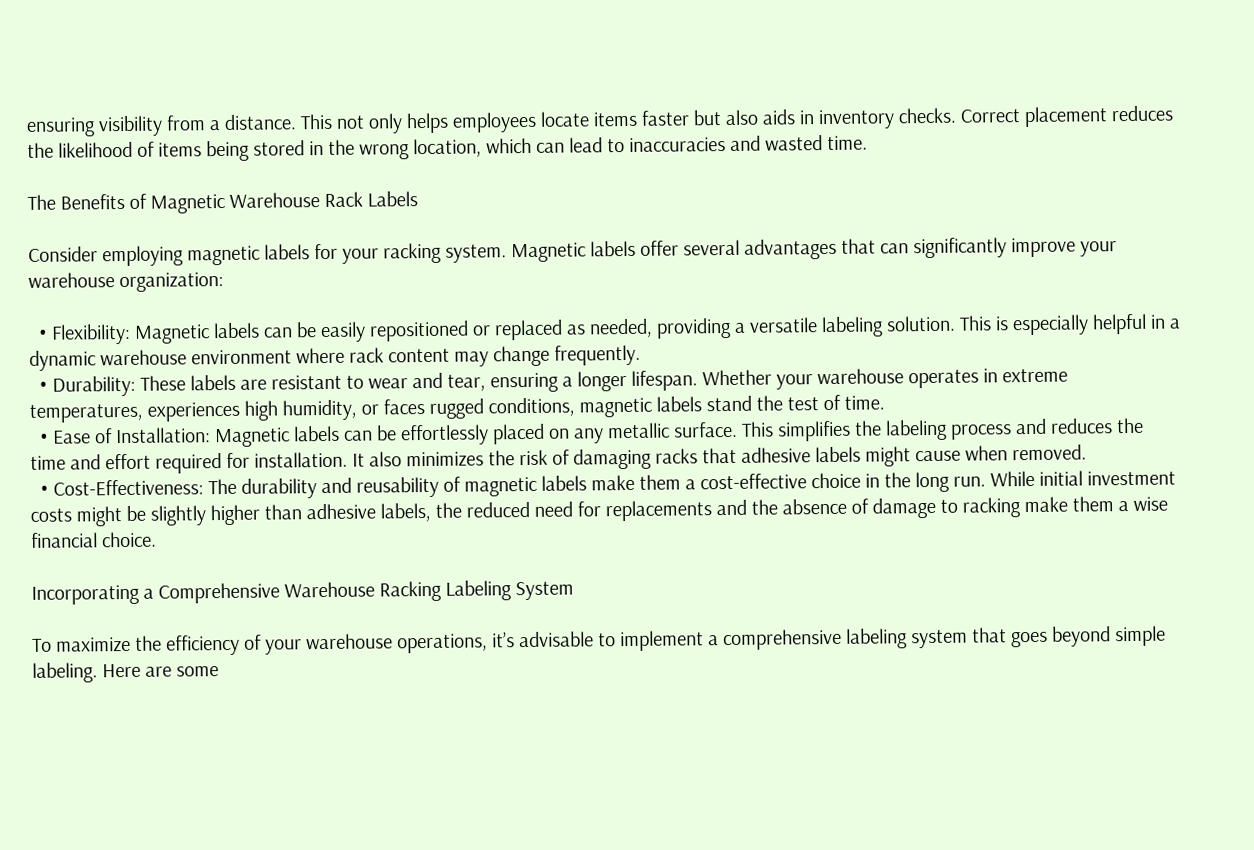ensuring visibility from a distance. This not only helps employees locate items faster but also aids in inventory checks. Correct placement reduces the likelihood of items being stored in the wrong location, which can lead to inaccuracies and wasted time.

The Benefits of Magnetic Warehouse Rack Labels

Consider employing magnetic labels for your racking system. Magnetic labels offer several advantages that can significantly improve your warehouse organization:

  • Flexibility: Magnetic labels can be easily repositioned or replaced as needed, providing a versatile labeling solution. This is especially helpful in a dynamic warehouse environment where rack content may change frequently.
  • Durability: These labels are resistant to wear and tear, ensuring a longer lifespan. Whether your warehouse operates in extreme temperatures, experiences high humidity, or faces rugged conditions, magnetic labels stand the test of time.
  • Ease of Installation: Magnetic labels can be effortlessly placed on any metallic surface. This simplifies the labeling process and reduces the time and effort required for installation. It also minimizes the risk of damaging racks that adhesive labels might cause when removed.
  • Cost-Effectiveness: The durability and reusability of magnetic labels make them a cost-effective choice in the long run. While initial investment costs might be slightly higher than adhesive labels, the reduced need for replacements and the absence of damage to racking make them a wise financial choice.

Incorporating a Comprehensive Warehouse Racking Labeling System

To maximize the efficiency of your warehouse operations, it’s advisable to implement a comprehensive labeling system that goes beyond simple labeling. Here are some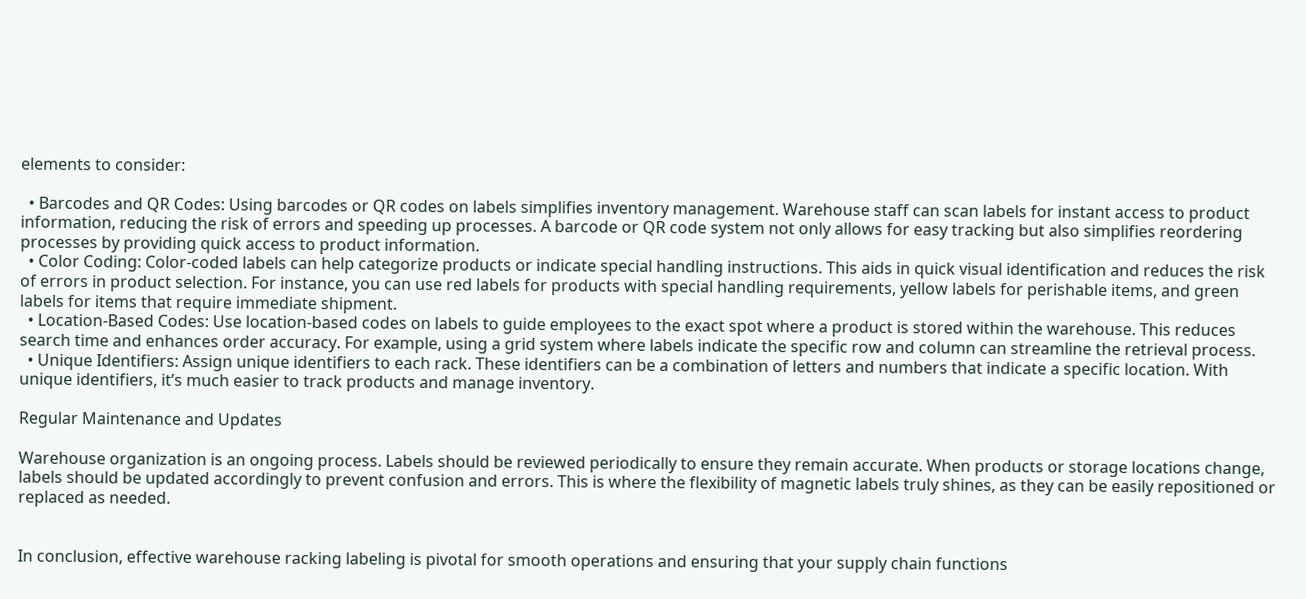elements to consider:

  • Barcodes and QR Codes: Using barcodes or QR codes on labels simplifies inventory management. Warehouse staff can scan labels for instant access to product information, reducing the risk of errors and speeding up processes. A barcode or QR code system not only allows for easy tracking but also simplifies reordering processes by providing quick access to product information.
  • Color Coding: Color-coded labels can help categorize products or indicate special handling instructions. This aids in quick visual identification and reduces the risk of errors in product selection. For instance, you can use red labels for products with special handling requirements, yellow labels for perishable items, and green labels for items that require immediate shipment.
  • Location-Based Codes: Use location-based codes on labels to guide employees to the exact spot where a product is stored within the warehouse. This reduces search time and enhances order accuracy. For example, using a grid system where labels indicate the specific row and column can streamline the retrieval process.
  • Unique Identifiers: Assign unique identifiers to each rack. These identifiers can be a combination of letters and numbers that indicate a specific location. With unique identifiers, it’s much easier to track products and manage inventory.

Regular Maintenance and Updates

Warehouse organization is an ongoing process. Labels should be reviewed periodically to ensure they remain accurate. When products or storage locations change, labels should be updated accordingly to prevent confusion and errors. This is where the flexibility of magnetic labels truly shines, as they can be easily repositioned or replaced as needed.


In conclusion, effective warehouse racking labeling is pivotal for smooth operations and ensuring that your supply chain functions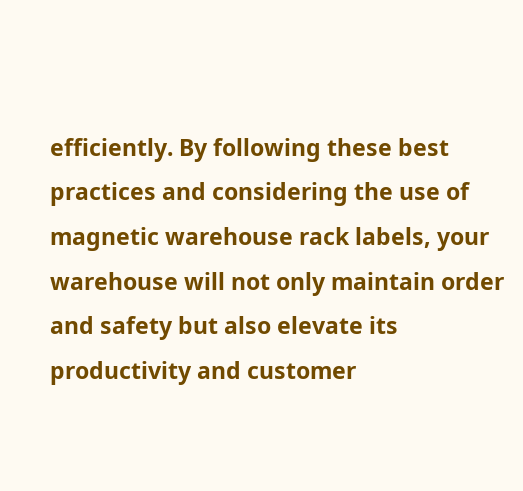efficiently. By following these best practices and considering the use of magnetic warehouse rack labels, your warehouse will not only maintain order and safety but also elevate its productivity and customer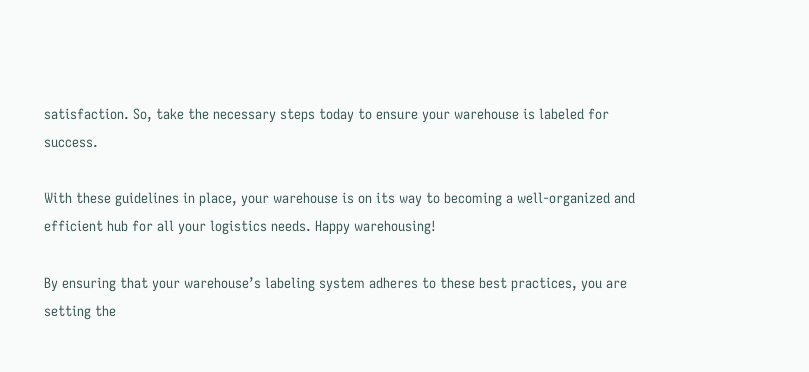satisfaction. So, take the necessary steps today to ensure your warehouse is labeled for success.

With these guidelines in place, your warehouse is on its way to becoming a well-organized and efficient hub for all your logistics needs. Happy warehousing!

By ensuring that your warehouse’s labeling system adheres to these best practices, you are setting the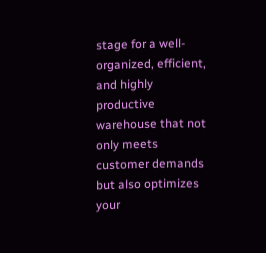stage for a well-organized, efficient, and highly productive warehouse that not only meets customer demands but also optimizes your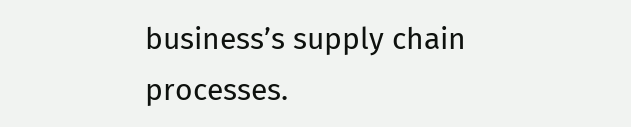business’s supply chain processes.